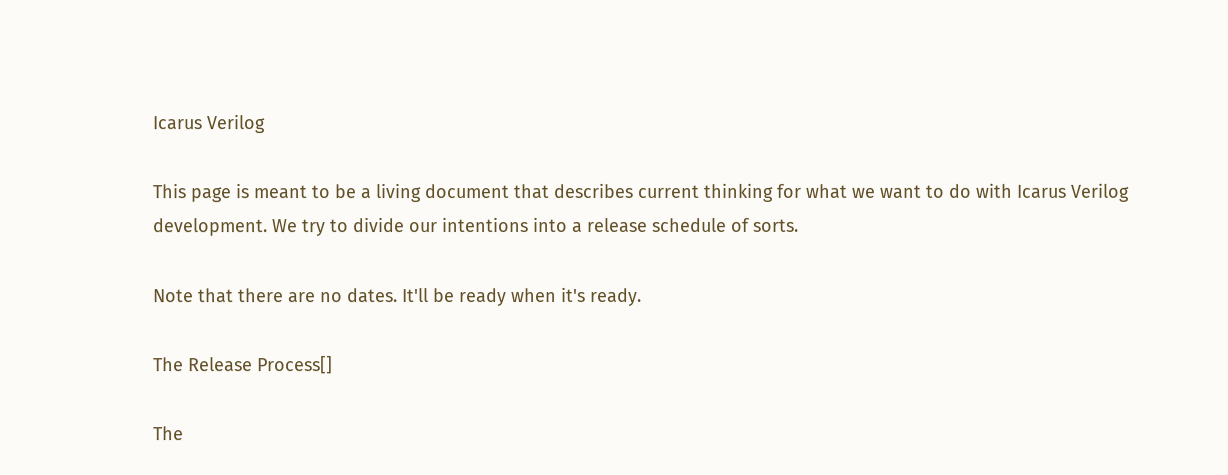Icarus Verilog

This page is meant to be a living document that describes current thinking for what we want to do with Icarus Verilog development. We try to divide our intentions into a release schedule of sorts.

Note that there are no dates. It'll be ready when it's ready.

The Release Process[]

The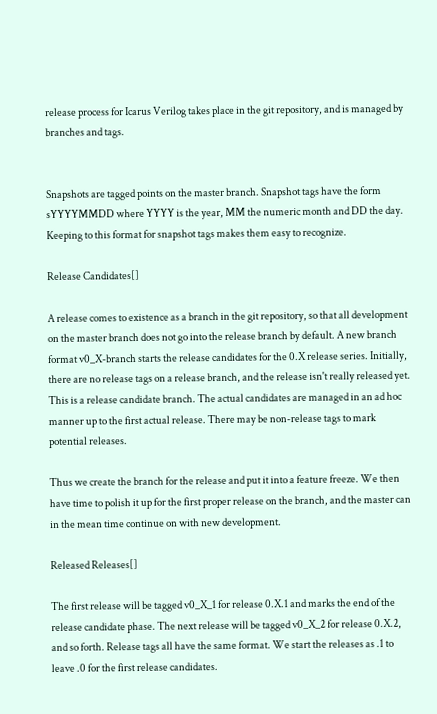release process for Icarus Verilog takes place in the git repository, and is managed by branches and tags.


Snapshots are tagged points on the master branch. Snapshot tags have the form sYYYYMMDD where YYYY is the year, MM the numeric month and DD the day. Keeping to this format for snapshot tags makes them easy to recognize.

Release Candidates[]

A release comes to existence as a branch in the git repository, so that all development on the master branch does not go into the release branch by default. A new branch format v0_X-branch starts the release candidates for the 0.X release series. Initially, there are no release tags on a release branch, and the release isn't really released yet. This is a release candidate branch. The actual candidates are managed in an ad hoc manner up to the first actual release. There may be non-release tags to mark potential releases.

Thus we create the branch for the release and put it into a feature freeze. We then have time to polish it up for the first proper release on the branch, and the master can in the mean time continue on with new development.

Released Releases[]

The first release will be tagged v0_X_1 for release 0.X.1 and marks the end of the release candidate phase. The next release will be tagged v0_X_2 for release 0.X.2, and so forth. Release tags all have the same format. We start the releases as .1 to leave .0 for the first release candidates.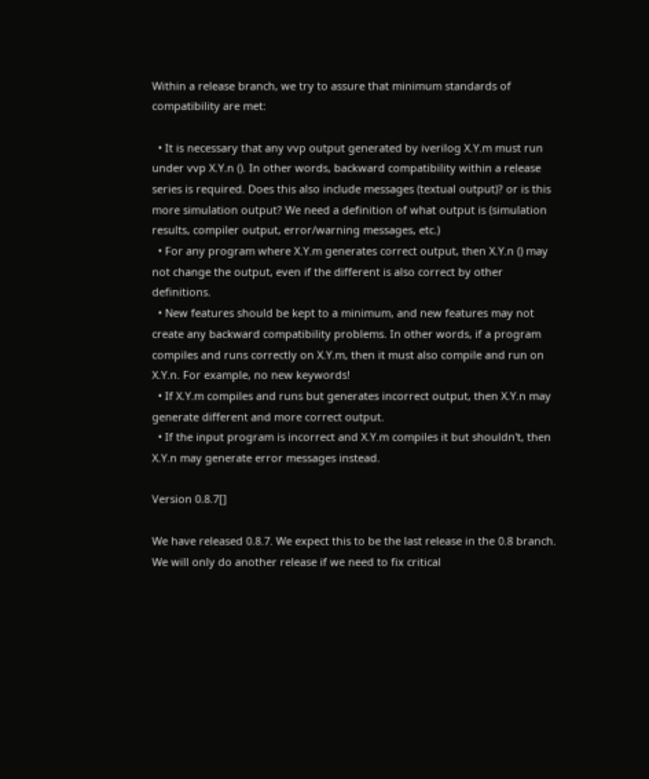Within a release branch, we try to assure that minimum standards of compatibility are met:

  • It is necessary that any vvp output generated by iverilog X.Y.m must run under vvp X.Y.n (). In other words, backward compatibility within a release series is required. Does this also include messages (textual output)? or is this more simulation output? We need a definition of what output is (simulation results, compiler output, error/warning messages, etc.)
  • For any program where X.Y.m generates correct output, then X.Y.n () may not change the output, even if the different is also correct by other definitions.
  • New features should be kept to a minimum, and new features may not create any backward compatibility problems. In other words, if a program compiles and runs correctly on X.Y.m, then it must also compile and run on X.Y.n. For example, no new keywords!
  • If X.Y.m compiles and runs but generates incorrect output, then X.Y.n may generate different and more correct output.
  • If the input program is incorrect and X.Y.m compiles it but shouldn't, then X.Y.n may generate error messages instead.

Version 0.8.7[]

We have released 0.8.7. We expect this to be the last release in the 0.8 branch. We will only do another release if we need to fix critical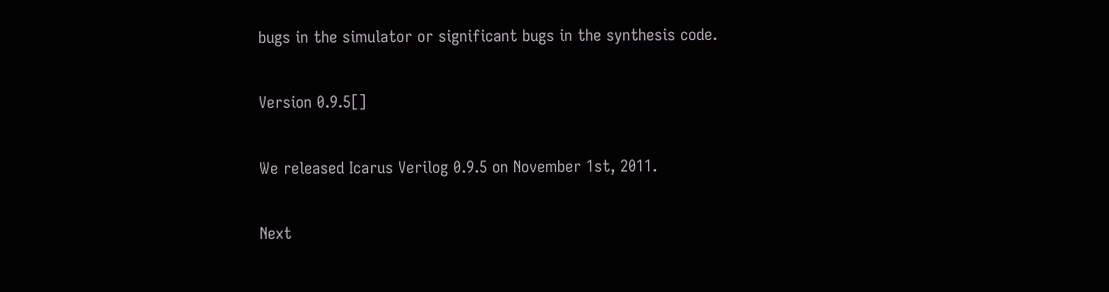bugs in the simulator or significant bugs in the synthesis code.

Version 0.9.5[]

We released Icarus Verilog 0.9.5 on November 1st, 2011.

Next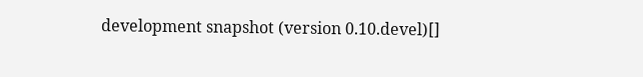development snapshot (version 0.10.devel)[]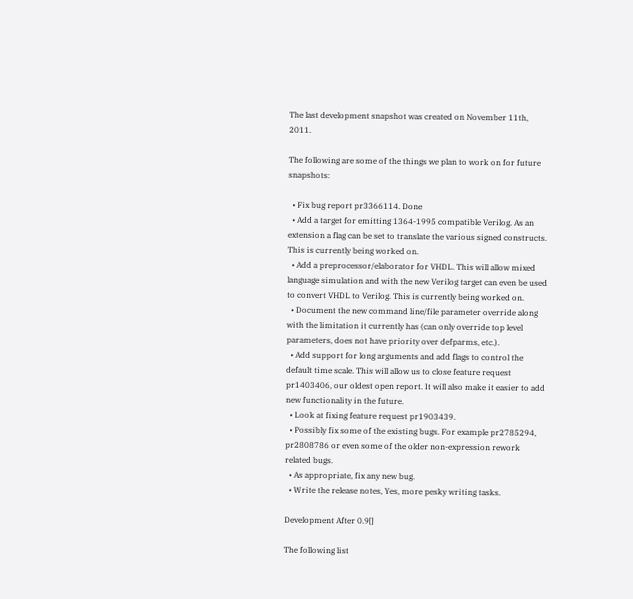The last development snapshot was created on November 11th, 2011.

The following are some of the things we plan to work on for future snapshots:

  • Fix bug report pr3366114. Done
  • Add a target for emitting 1364-1995 compatible Verilog. As an extension a flag can be set to translate the various signed constructs. This is currently being worked on.
  • Add a preprocessor/elaborator for VHDL. This will allow mixed language simulation and with the new Verilog target can even be used to convert VHDL to Verilog. This is currently being worked on.
  • Document the new command line/file parameter override along with the limitation it currently has (can only override top level parameters, does not have priority over defparms, etc.).
  • Add support for long arguments and add flags to control the default time scale. This will allow us to close feature request pr1403406, our oldest open report. It will also make it easier to add new functionality in the future.
  • Look at fixing feature request pr1903439.
  • Possibly fix some of the existing bugs. For example pr2785294, pr2808786 or even some of the older non-expression rework related bugs.
  • As appropriate, fix any new bug.
  • Write the release notes, Yes, more pesky writing tasks.

Development After 0.9[]

The following list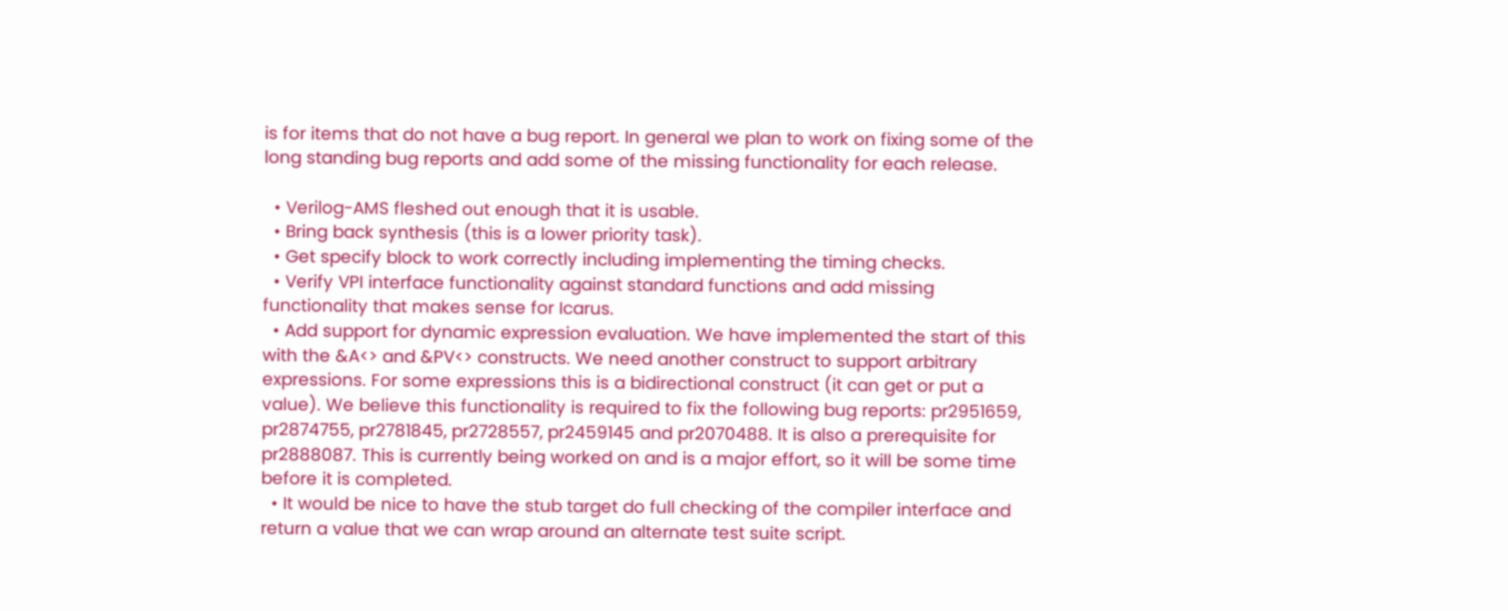is for items that do not have a bug report. In general we plan to work on fixing some of the long standing bug reports and add some of the missing functionality for each release.

  • Verilog-AMS fleshed out enough that it is usable.
  • Bring back synthesis (this is a lower priority task).
  • Get specify block to work correctly including implementing the timing checks.
  • Verify VPI interface functionality against standard functions and add missing functionality that makes sense for Icarus.
  • Add support for dynamic expression evaluation. We have implemented the start of this with the &A<> and &PV<> constructs. We need another construct to support arbitrary expressions. For some expressions this is a bidirectional construct (it can get or put a value). We believe this functionality is required to fix the following bug reports: pr2951659, pr2874755, pr2781845, pr2728557, pr2459145 and pr2070488. It is also a prerequisite for pr2888087. This is currently being worked on and is a major effort, so it will be some time before it is completed.
  • It would be nice to have the stub target do full checking of the compiler interface and return a value that we can wrap around an alternate test suite script.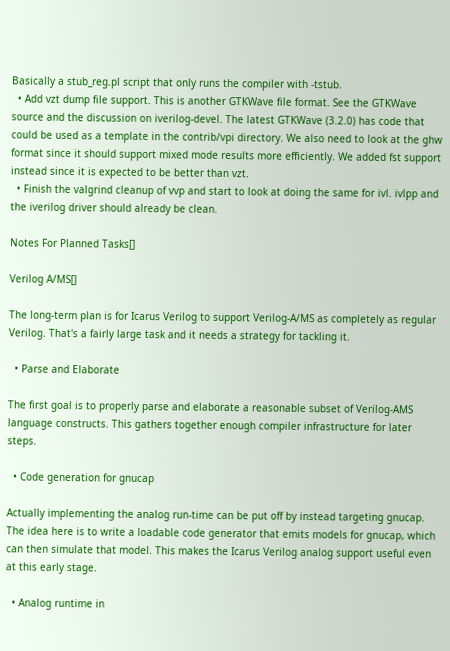Basically a stub_reg.pl script that only runs the compiler with -tstub.
  • Add vzt dump file support. This is another GTKWave file format. See the GTKWave source and the discussion on iverilog-devel. The latest GTKWave (3.2.0) has code that could be used as a template in the contrib/vpi directory. We also need to look at the ghw format since it should support mixed mode results more efficiently. We added fst support instead since it is expected to be better than vzt.
  • Finish the valgrind cleanup of vvp and start to look at doing the same for ivl. ivlpp and the iverilog driver should already be clean.

Notes For Planned Tasks[]

Verilog A/MS[]

The long-term plan is for Icarus Verilog to support Verilog-A/MS as completely as regular Verilog. That's a fairly large task and it needs a strategy for tackling it.

  • Parse and Elaborate

The first goal is to properly parse and elaborate a reasonable subset of Verilog-AMS language constructs. This gathers together enough compiler infrastructure for later steps.

  • Code generation for gnucap

Actually implementing the analog run-time can be put off by instead targeting gnucap. The idea here is to write a loadable code generator that emits models for gnucap, which can then simulate that model. This makes the Icarus Verilog analog support useful even at this early stage.

  • Analog runtime in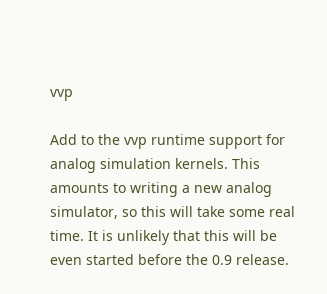vvp

Add to the vvp runtime support for analog simulation kernels. This amounts to writing a new analog simulator, so this will take some real time. It is unlikely that this will be even started before the 0.9 release.